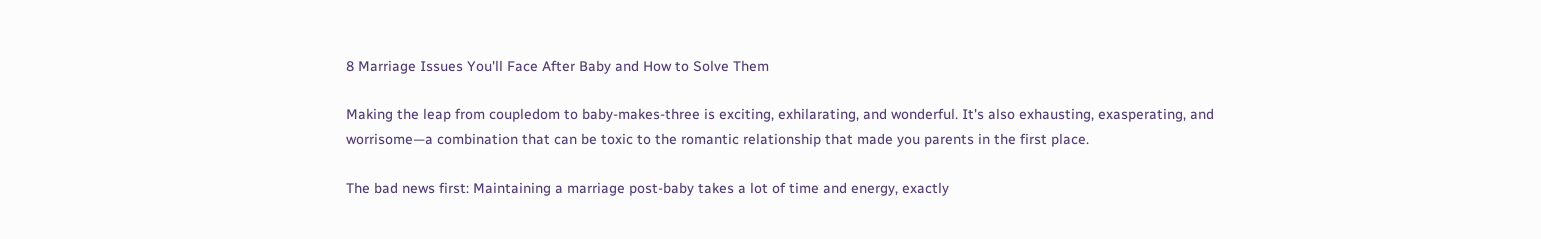8 Marriage Issues You'll Face After Baby and How to Solve Them

Making the leap from coupledom to baby-makes-three is exciting, exhilarating, and wonderful. It's also exhausting, exasperating, and worrisome—a combination that can be toxic to the romantic relationship that made you parents in the first place.

The bad news first: Maintaining a marriage post-baby takes a lot of time and energy, exactly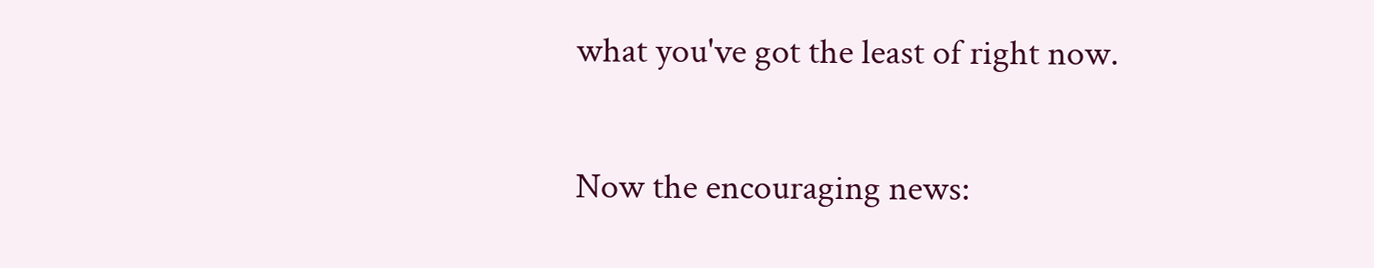what you've got the least of right now.

Now the encouraging news: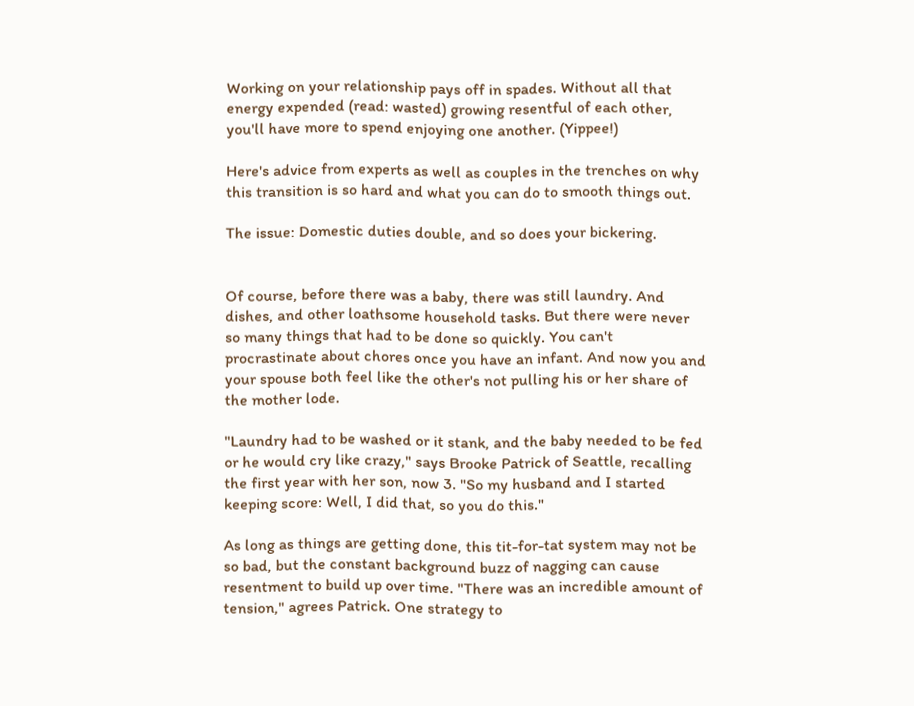Working on your relationship pays off in spades. Without all that energy expended (read: wasted) growing resentful of each other, you'll have more to spend enjoying one another. (Yippee!)

Here's advice from experts as well as couples in the trenches on why this transition is so hard and what you can do to smooth things out.

The issue: Domestic duties double, and so does your bickering.


Of course, before there was a baby, there was still laundry. And dishes, and other loathsome household tasks. But there were never so many things that had to be done so quickly. You can't procrastinate about chores once you have an infant. And now you and your spouse both feel like the other's not pulling his or her share of the mother lode.

"Laundry had to be washed or it stank, and the baby needed to be fed or he would cry like crazy," says Brooke Patrick of Seattle, recalling the first year with her son, now 3. "So my husband and I started keeping score: Well, I did that, so you do this."

As long as things are getting done, this tit-for-tat system may not be so bad, but the constant background buzz of nagging can cause resentment to build up over time. "There was an incredible amount of tension," agrees Patrick. One strategy to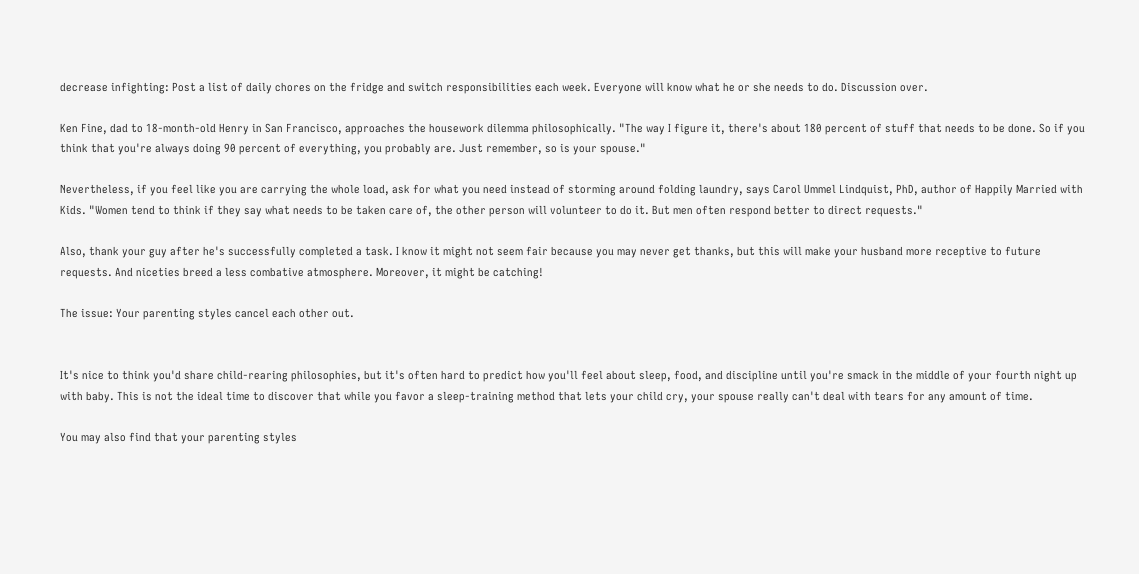decrease infighting: Post a list of daily chores on the fridge and switch responsibilities each week. Everyone will know what he or she needs to do. Discussion over.

Ken Fine, dad to 18-month-old Henry in San Francisco, approaches the housework dilemma philosophically. "The way I figure it, there's about 180 percent of stuff that needs to be done. So if you think that you're always doing 90 percent of everything, you probably are. Just remember, so is your spouse."

Nevertheless, if you feel like you are carrying the whole load, ask for what you need instead of storming around folding laundry, says Carol Ummel Lindquist, PhD, author of Happily Married with Kids. "Women tend to think if they say what needs to be taken care of, the other person will volunteer to do it. But men often respond better to direct requests."

Also, thank your guy after he's successfully completed a task. I know it might not seem fair because you may never get thanks, but this will make your husband more receptive to future requests. And niceties breed a less combative atmosphere. Moreover, it might be catching!

The issue: Your parenting styles cancel each other out.


It's nice to think you'd share child-rearing philosophies, but it's often hard to predict how you'll feel about sleep, food, and discipline until you're smack in the middle of your fourth night up with baby. This is not the ideal time to discover that while you favor a sleep-training method that lets your child cry, your spouse really can't deal with tears for any amount of time.

You may also find that your parenting styles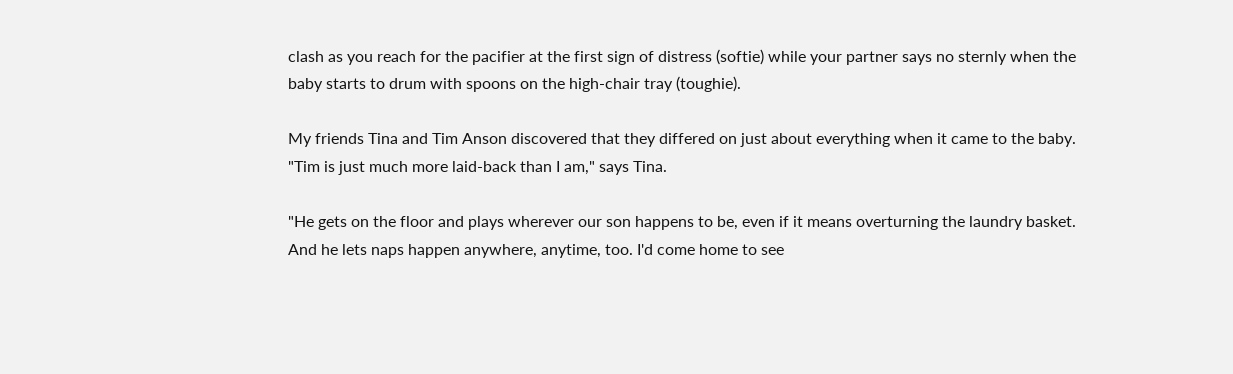clash as you reach for the pacifier at the first sign of distress (softie) while your partner says no sternly when the baby starts to drum with spoons on the high-chair tray (toughie).

My friends Tina and Tim Anson discovered that they differed on just about everything when it came to the baby. "Tim is just much more laid-back than I am," says Tina.

"He gets on the floor and plays wherever our son happens to be, even if it means overturning the laundry basket. And he lets naps happen anywhere, anytime, too. I'd come home to see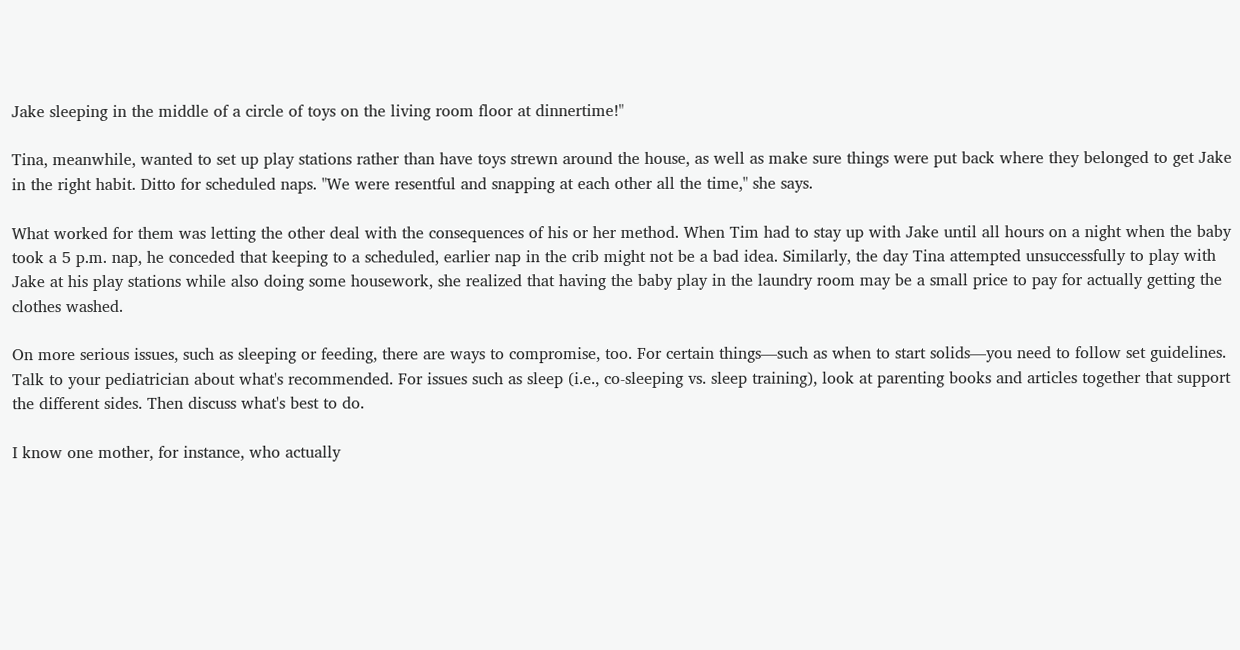Jake sleeping in the middle of a circle of toys on the living room floor at dinnertime!"

Tina, meanwhile, wanted to set up play stations rather than have toys strewn around the house, as well as make sure things were put back where they belonged to get Jake in the right habit. Ditto for scheduled naps. "We were resentful and snapping at each other all the time," she says.

What worked for them was letting the other deal with the consequences of his or her method. When Tim had to stay up with Jake until all hours on a night when the baby took a 5 p.m. nap, he conceded that keeping to a scheduled, earlier nap in the crib might not be a bad idea. Similarly, the day Tina attempted unsuccessfully to play with Jake at his play stations while also doing some housework, she realized that having the baby play in the laundry room may be a small price to pay for actually getting the clothes washed.

On more serious issues, such as sleeping or feeding, there are ways to compromise, too. For certain things—such as when to start solids—you need to follow set guidelines. Talk to your pediatrician about what's recommended. For issues such as sleep (i.e., co-sleeping vs. sleep training), look at parenting books and articles together that support the different sides. Then discuss what's best to do.

I know one mother, for instance, who actually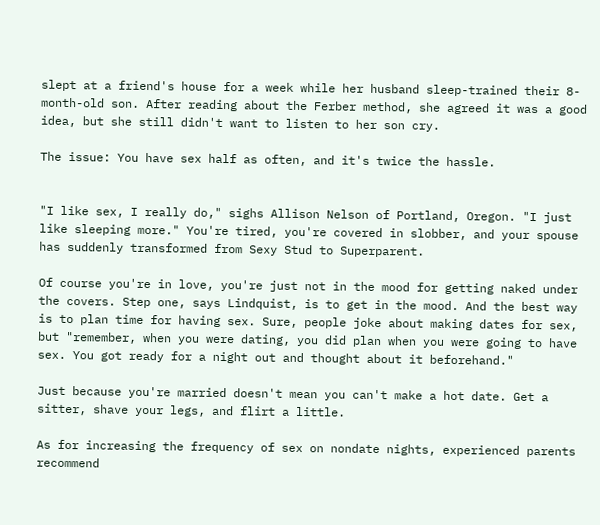slept at a friend's house for a week while her husband sleep-trained their 8-month-old son. After reading about the Ferber method, she agreed it was a good idea, but she still didn't want to listen to her son cry.

The issue: You have sex half as often, and it's twice the hassle.


"I like sex, I really do," sighs Allison Nelson of Portland, Oregon. "I just like sleeping more." You're tired, you're covered in slobber, and your spouse has suddenly transformed from Sexy Stud to Superparent.

Of course you're in love, you're just not in the mood for getting naked under the covers. Step one, says Lindquist, is to get in the mood. And the best way is to plan time for having sex. Sure, people joke about making dates for sex, but "remember, when you were dating, you did plan when you were going to have sex. You got ready for a night out and thought about it beforehand."

Just because you're married doesn't mean you can't make a hot date. Get a sitter, shave your legs, and flirt a little.

As for increasing the frequency of sex on nondate nights, experienced parents recommend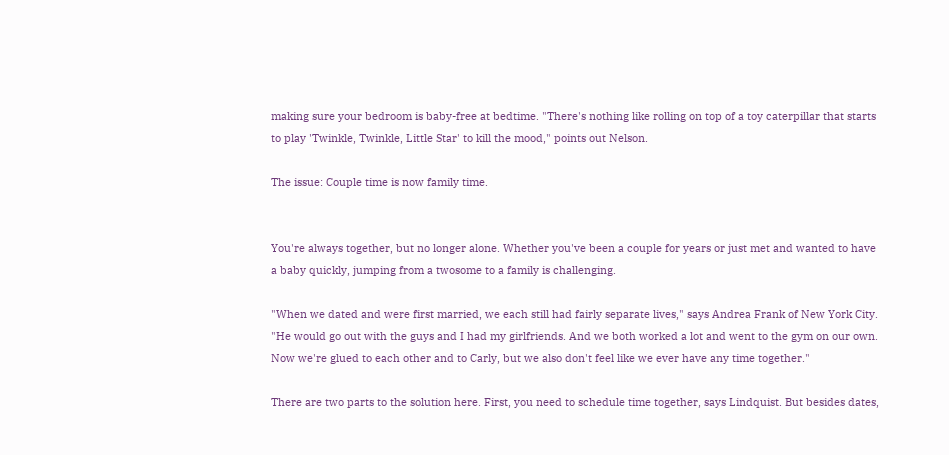making sure your bedroom is baby-free at bedtime. "There's nothing like rolling on top of a toy caterpillar that starts to play 'Twinkle, Twinkle, Little Star' to kill the mood," points out Nelson.

The issue: Couple time is now family time.


You're always together, but no longer alone. Whether you've been a couple for years or just met and wanted to have a baby quickly, jumping from a twosome to a family is challenging.

"When we dated and were first married, we each still had fairly separate lives," says Andrea Frank of New York City. "He would go out with the guys and I had my girlfriends. And we both worked a lot and went to the gym on our own. Now we're glued to each other and to Carly, but we also don't feel like we ever have any time together."

There are two parts to the solution here. First, you need to schedule time together, says Lindquist. But besides dates,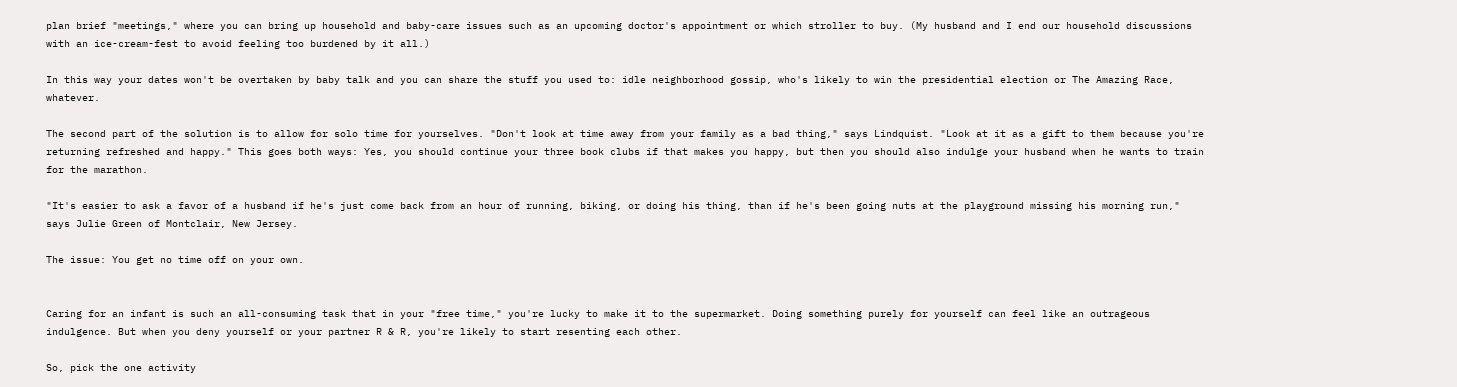plan brief "meetings," where you can bring up household and baby-care issues such as an upcoming doctor's appointment or which stroller to buy. (My husband and I end our household discussions with an ice-cream-fest to avoid feeling too burdened by it all.)

In this way your dates won't be overtaken by baby talk and you can share the stuff you used to: idle neighborhood gossip, who's likely to win the presidential election or The Amazing Race, whatever.

The second part of the solution is to allow for solo time for yourselves. "Don't look at time away from your family as a bad thing," says Lindquist. "Look at it as a gift to them because you're returning refreshed and happy." This goes both ways: Yes, you should continue your three book clubs if that makes you happy, but then you should also indulge your husband when he wants to train for the marathon.

"It's easier to ask a favor of a husband if he's just come back from an hour of running, biking, or doing his thing, than if he's been going nuts at the playground missing his morning run," says Julie Green of Montclair, New Jersey.

The issue: You get no time off on your own.


Caring for an infant is such an all-consuming task that in your "free time," you're lucky to make it to the supermarket. Doing something purely for yourself can feel like an outrageous indulgence. But when you deny yourself or your partner R & R, you're likely to start resenting each other.

So, pick the one activity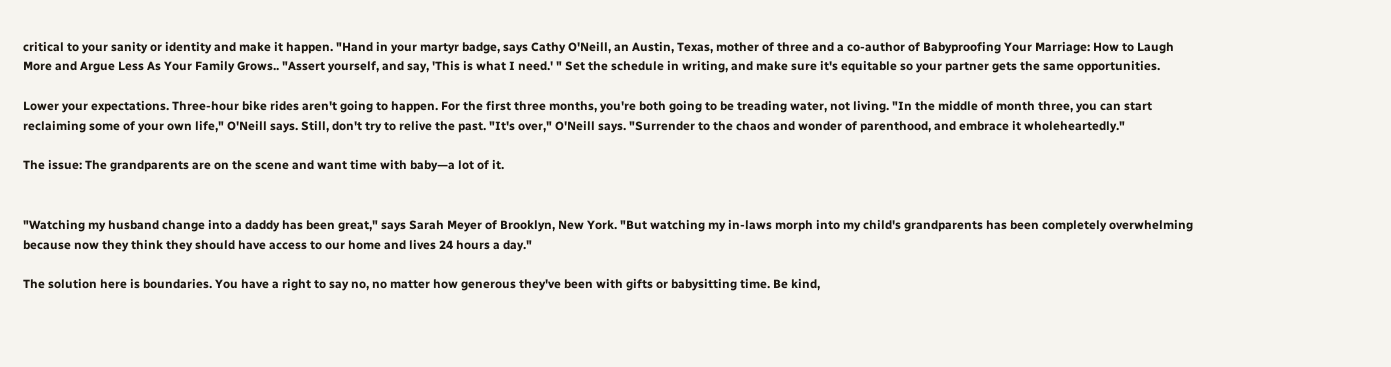critical to your sanity or identity and make it happen. "Hand in your martyr badge, says Cathy O'Neill, an Austin, Texas, mother of three and a co-author of Babyproofing Your Marriage: How to Laugh More and Argue Less As Your Family Grows.. "Assert yourself, and say, 'This is what I need.' " Set the schedule in writing, and make sure it's equitable so your partner gets the same opportunities.

Lower your expectations. Three-hour bike rides aren't going to happen. For the first three months, you're both going to be treading water, not living. "In the middle of month three, you can start reclaiming some of your own life," O'Neill says. Still, don't try to relive the past. "It's over," O'Neill says. "Surrender to the chaos and wonder of parenthood, and embrace it wholeheartedly."

The issue: The grandparents are on the scene and want time with baby—a lot of it.


"Watching my husband change into a daddy has been great," says Sarah Meyer of Brooklyn, New York. "But watching my in-laws morph into my child's grandparents has been completely overwhelming because now they think they should have access to our home and lives 24 hours a day."

The solution here is boundaries. You have a right to say no, no matter how generous they've been with gifts or babysitting time. Be kind,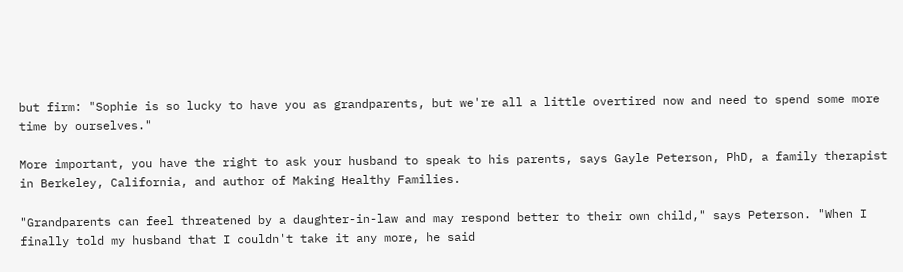but firm: "Sophie is so lucky to have you as grandparents, but we're all a little overtired now and need to spend some more time by ourselves."

More important, you have the right to ask your husband to speak to his parents, says Gayle Peterson, PhD, a family therapist in Berkeley, California, and author of Making Healthy Families.

"Grandparents can feel threatened by a daughter-in-law and may respond better to their own child," says Peterson. "When I finally told my husband that I couldn't take it any more, he said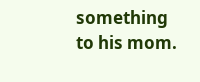something to his mom.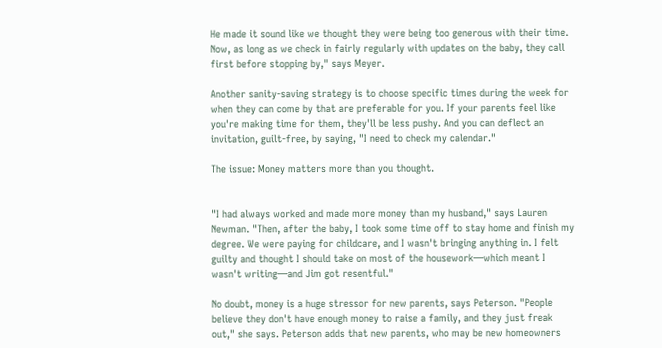He made it sound like we thought they were being too generous with their time. Now, as long as we check in fairly regularly with updates on the baby, they call first before stopping by," says Meyer.

Another sanity-saving strategy is to choose specific times during the week for when they can come by that are preferable for you. If your parents feel like you're making time for them, they'll be less pushy. And you can deflect an invitation, guilt-free, by saying, "I need to check my calendar."

The issue: Money matters more than you thought.


"I had always worked and made more money than my husband," says Lauren Newman. "Then, after the baby, I took some time off to stay home and finish my degree. We were paying for childcare, and I wasn't bringing anything in. I felt guilty and thought I should take on most of the housework—which meant I wasn't writing—and Jim got resentful."

No doubt, money is a huge stressor for new parents, says Peterson. "People believe they don't have enough money to raise a family, and they just freak out," she says. Peterson adds that new parents, who may be new homeowners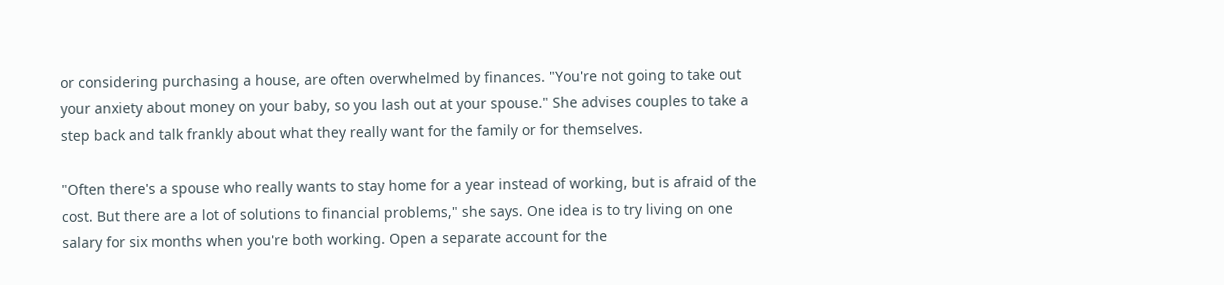or considering purchasing a house, are often overwhelmed by finances. "You're not going to take out your anxiety about money on your baby, so you lash out at your spouse." She advises couples to take a step back and talk frankly about what they really want for the family or for themselves.

"Often there's a spouse who really wants to stay home for a year instead of working, but is afraid of the cost. But there are a lot of solutions to financial problems," she says. One idea is to try living on one salary for six months when you're both working. Open a separate account for the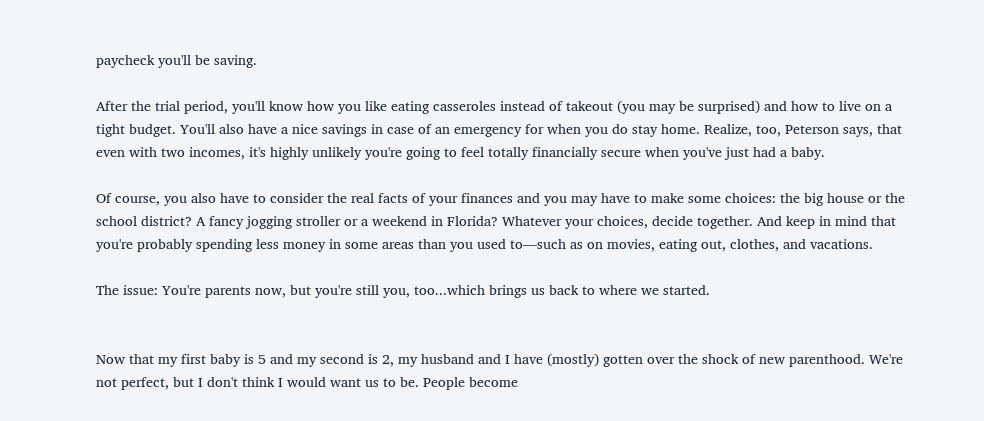paycheck you'll be saving.

After the trial period, you'll know how you like eating casseroles instead of takeout (you may be surprised) and how to live on a tight budget. You'll also have a nice savings in case of an emergency for when you do stay home. Realize, too, Peterson says, that even with two incomes, it's highly unlikely you're going to feel totally financially secure when you've just had a baby.

Of course, you also have to consider the real facts of your finances and you may have to make some choices: the big house or the school district? A fancy jogging stroller or a weekend in Florida? Whatever your choices, decide together. And keep in mind that you're probably spending less money in some areas than you used to—such as on movies, eating out, clothes, and vacations.

The issue: You're parents now, but you're still you, too...which brings us back to where we started.


Now that my first baby is 5 and my second is 2, my husband and I have (mostly) gotten over the shock of new parenthood. We're not perfect, but I don't think I would want us to be. People become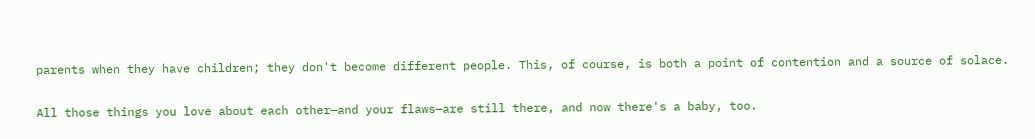parents when they have children; they don't become different people. This, of course, is both a point of contention and a source of solace.

All those things you love about each other—and your flaws—are still there, and now there's a baby, too.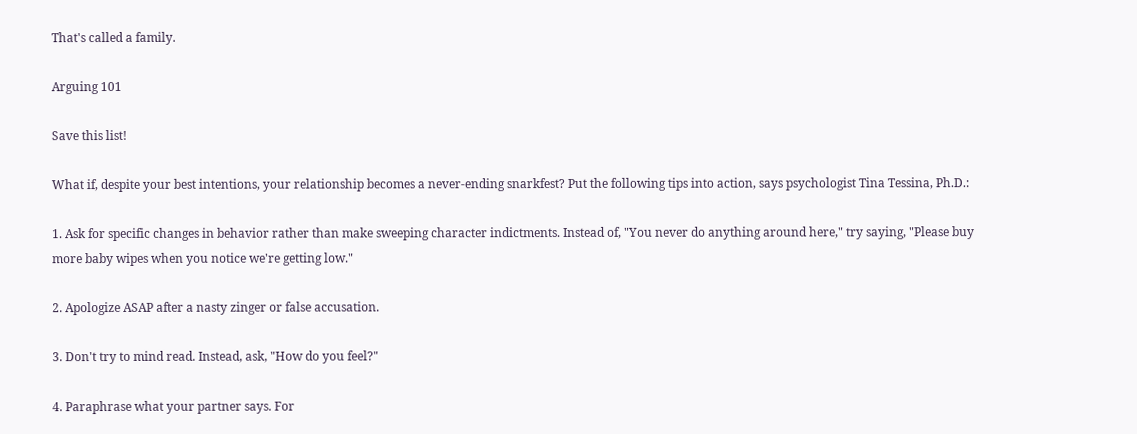That's called a family.

Arguing 101

Save this list!

What if, despite your best intentions, your relationship becomes a never-ending snarkfest? Put the following tips into action, says psychologist Tina Tessina, Ph.D.:

1. Ask for specific changes in behavior rather than make sweeping character indictments. Instead of, "You never do anything around here," try saying, "Please buy more baby wipes when you notice we're getting low."

2. Apologize ASAP after a nasty zinger or false accusation.

3. Don't try to mind read. Instead, ask, "How do you feel?"

4. Paraphrase what your partner says. For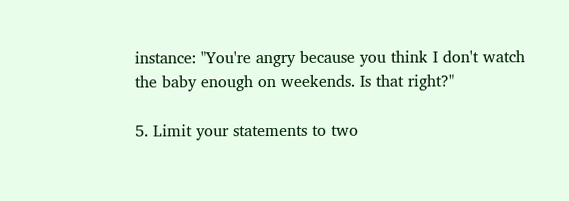instance: "You're angry because you think I don't watch the baby enough on weekends. Is that right?"

5. Limit your statements to two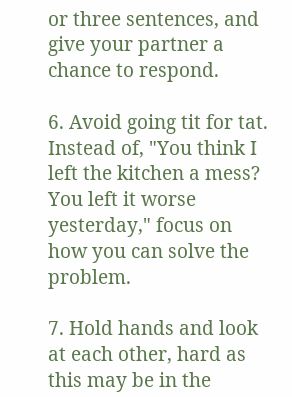or three sentences, and give your partner a chance to respond.

6. Avoid going tit for tat. Instead of, "You think I left the kitchen a mess? You left it worse yesterday," focus on how you can solve the problem.

7. Hold hands and look at each other, hard as this may be in the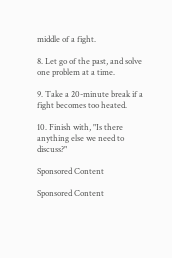middle of a fight.

8. Let go of the past, and solve one problem at a time.

9. Take a 20-minute break if a fight becomes too heated.

10. Finish with, "Is there anything else we need to discuss?"

Sponsored Content

Sponsored Content